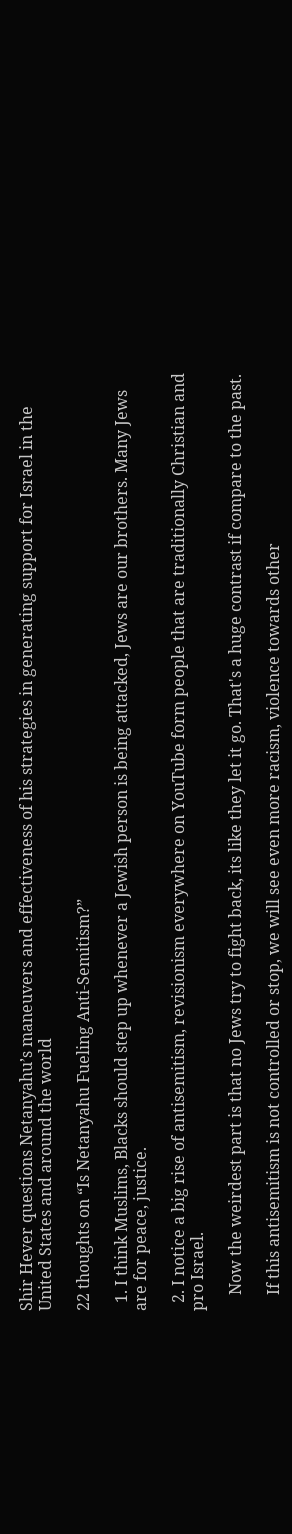Shir Hever questions Netanyahu’s maneuvers and effectiveness of his strategies in generating support for Israel in the United States and around the world

22 thoughts on “Is Netanyahu Fueling Anti-Semitism?”

  1. I think Muslims, Blacks should step up whenever a Jewish person is being attacked, Jews are our brothers. Many Jews are for peace, justice.

  2. I notice a big rise of antisemitism, revisionism everywhere on YouTube form people that are traditionally Christian and pro Israel.

    Now the weirdest part is that no Jews try to fight back, its like they let it go. That's a huge contrast if compare to the past.

    If this antisemitism is not controlled or stop, we will see even more racism, violence towards other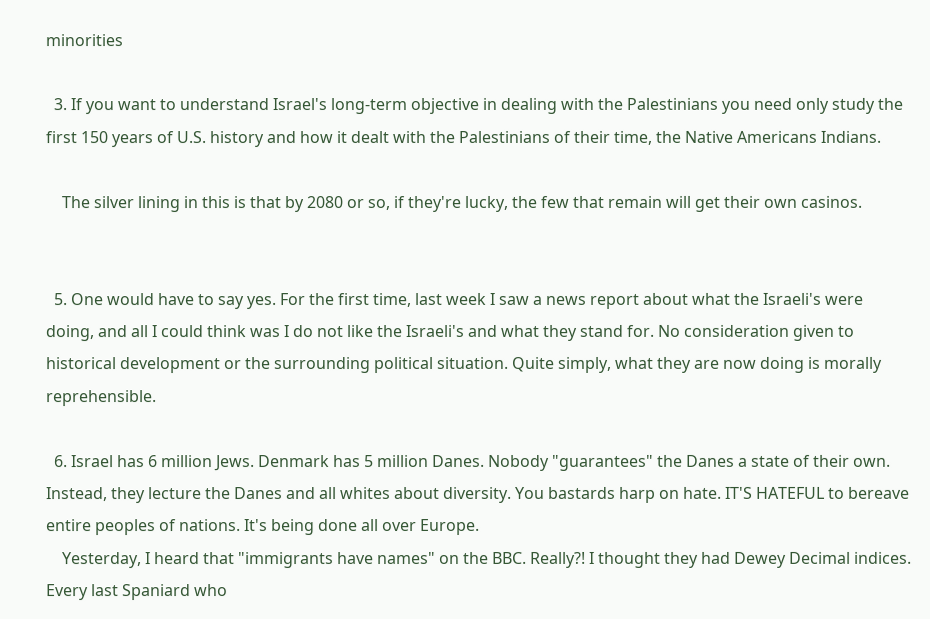minorities

  3. If you want to understand Israel's long-term objective in dealing with the Palestinians you need only study the first 150 years of U.S. history and how it dealt with the Palestinians of their time, the Native Americans Indians.

    The silver lining in this is that by 2080 or so, if they're lucky, the few that remain will get their own casinos.


  5. One would have to say yes. For the first time, last week I saw a news report about what the Israeli's were doing, and all I could think was I do not like the Israeli's and what they stand for. No consideration given to historical development or the surrounding political situation. Quite simply, what they are now doing is morally reprehensible.

  6. Israel has 6 million Jews. Denmark has 5 million Danes. Nobody "guarantees" the Danes a state of their own. Instead, they lecture the Danes and all whites about diversity. You bastards harp on hate. IT'S HATEFUL to bereave entire peoples of nations. It's being done all over Europe.
    Yesterday, I heard that "immigrants have names" on the BBC. Really?! I thought they had Dewey Decimal indices. Every last Spaniard who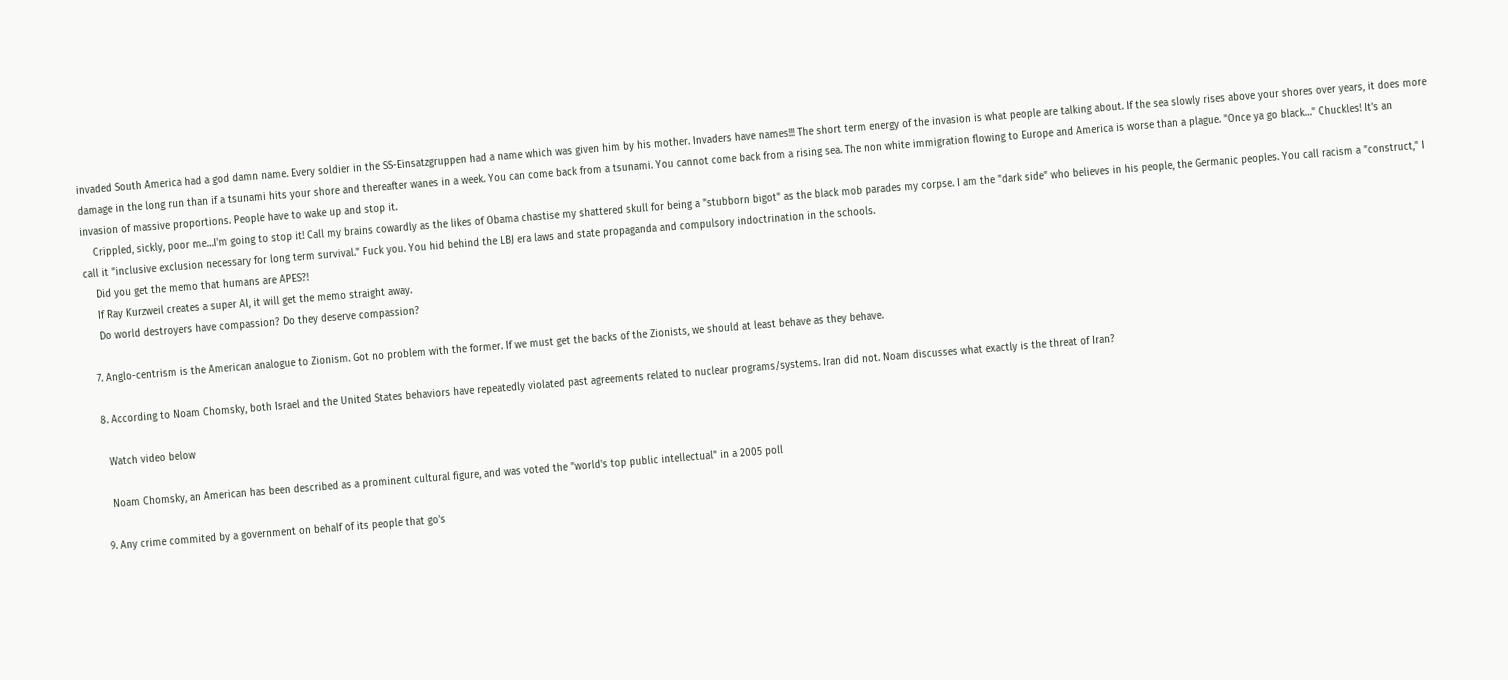invaded South America had a god damn name. Every soldier in the SS-Einsatzgruppen had a name which was given him by his mother. Invaders have names!!! The short term energy of the invasion is what people are talking about. If the sea slowly rises above your shores over years, it does more damage in the long run than if a tsunami hits your shore and thereafter wanes in a week. You can come back from a tsunami. You cannot come back from a rising sea. The non white immigration flowing to Europe and America is worse than a plague. "Once ya go black…" Chuckles! It's an invasion of massive proportions. People have to wake up and stop it.
    Crippled, sickly, poor me…I'm going to stop it! Call my brains cowardly as the likes of Obama chastise my shattered skull for being a "stubborn bigot" as the black mob parades my corpse. I am the "dark side" who believes in his people, the Germanic peoples. You call racism a "construct," I call it "inclusive exclusion necessary for long term survival." Fuck you. You hid behind the LBJ era laws and state propaganda and compulsory indoctrination in the schools.
    Did you get the memo that humans are APES?!
    If Ray Kurzweil creates a super AI, it will get the memo straight away.
    Do world destroyers have compassion? Do they deserve compassion?

  7. Anglo-centrism is the American analogue to Zionism. Got no problem with the former. If we must get the backs of the Zionists, we should at least behave as they behave.

  8. According to Noam Chomsky, both Israel and the United States behaviors have repeatedly violated past agreements related to nuclear programs/systems. Iran did not. Noam discusses what exactly is the threat of Iran?

    Watch video below

    Noam Chomsky, an American has been described as a prominent cultural figure, and was voted the "world's top public intellectual" in a 2005 poll

  9. Any crime commited by a government on behalf of its people that go's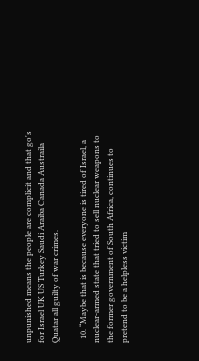unpunished means the people are complicit and that go's for Israel UK US Turkey Saudi Araiba Canada Austraila Quatar all guilty of war crimes.

  10. “Maybe that is because everyone is tired of Israel, a nuclear-armed state that tried to sell nuclear weapons to the former government of South Africa, continues to pretend to be a helpless victim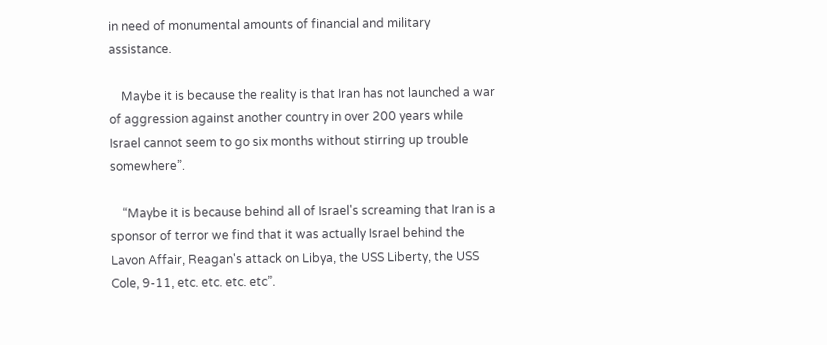in need of monumental amounts of financial and military assistance.

    Maybe it is because the reality is that Iran has not launched a war of aggression against another country in over 200 years while Israel cannot seem to go six months without stirring up trouble somewhere”.

    “Maybe it is because behind all of Israel's screaming that Iran is a sponsor of terror we find that it was actually Israel behind the Lavon Affair, Reagan's attack on Libya, the USS Liberty, the USS Cole, 9-11, etc. etc. etc. etc”.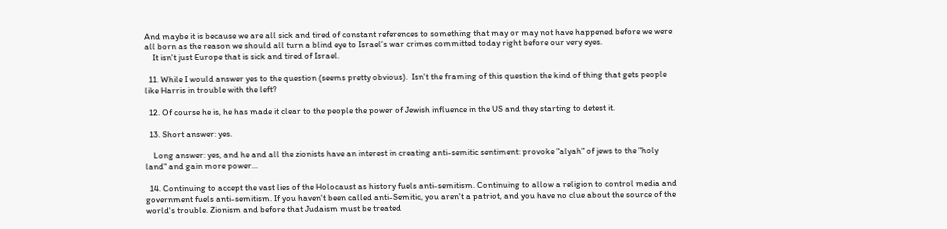And maybe it is because we are all sick and tired of constant references to something that may or may not have happened before we were all born as the reason we should all turn a blind eye to Israel's war crimes committed today right before our very eyes.
    It isn't just Europe that is sick and tired of Israel.

  11. While I would answer yes to the question (seems pretty obvious).  Isn't the framing of this question the kind of thing that gets people like Harris in trouble with the left?

  12. Of course he is, he has made it clear to the people the power of Jewish influence in the US and they starting to detest it.

  13. Short answer: yes.

    Long answer: yes, and he and all the zionists have an interest in creating anti-semitic sentiment: provoke "alyah" of jews to the "holy land" and gain more power…

  14. Continuing to accept the vast lies of the Holocaust as history fuels anti-semitism. Continuing to allow a religion to control media and government fuels anti-semitism. If you haven't been called anti-Semitic, you aren't a patriot, and you have no clue about the source of the world's trouble. Zionism and before that Judaism must be treated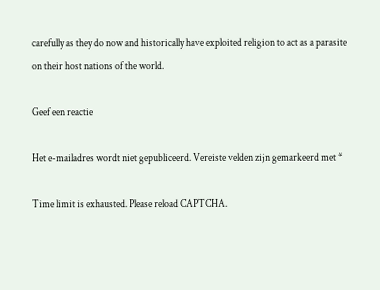carefully as they do now and historically have exploited religion to act as a parasite on their host nations of the world.

Geef een reactie

Het e-mailadres wordt niet gepubliceerd. Vereiste velden zijn gemarkeerd met *

Time limit is exhausted. Please reload CAPTCHA.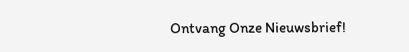Ontvang Onze Nieuwsbrief!